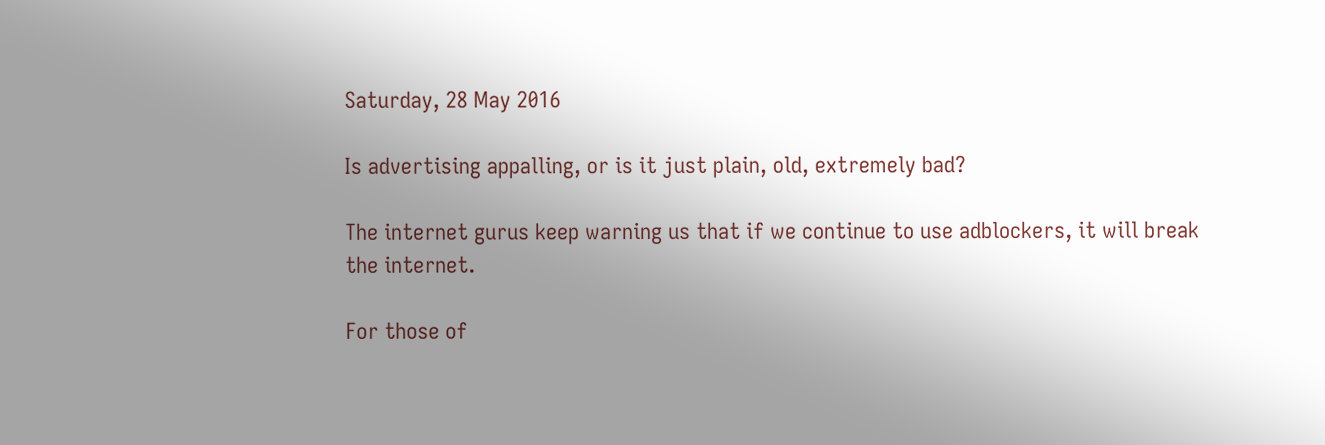Saturday, 28 May 2016

Is advertising appalling, or is it just plain, old, extremely bad?

The internet gurus keep warning us that if we continue to use adblockers, it will break the internet.

For those of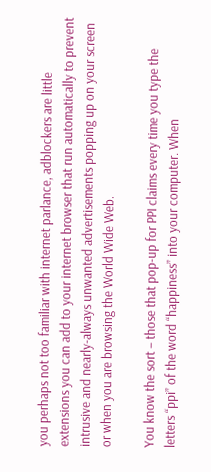you perhaps not too familiar with internet parlance, adblockers are little extensions you can add to your internet browser that run automatically to prevent intrusive and nearly-always unwanted advertisements popping up on your screen or when you are browsing the World Wide Web.

You know the sort – those that pop-up for PPI claims every time you type the letters “ppi” of the word “happiness” into your computer. When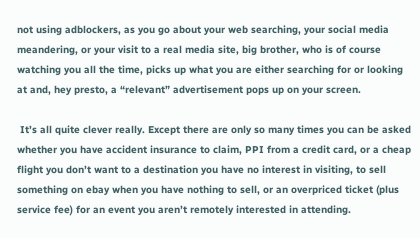not using adblockers, as you go about your web searching, your social media meandering, or your visit to a real media site, big brother, who is of course watching you all the time, picks up what you are either searching for or looking at and, hey presto, a “relevant” advertisement pops up on your screen.

 It’s all quite clever really. Except there are only so many times you can be asked whether you have accident insurance to claim, PPI from a credit card, or a cheap flight you don’t want to a destination you have no interest in visiting, to sell something on ebay when you have nothing to sell, or an overpriced ticket (plus service fee) for an event you aren’t remotely interested in attending.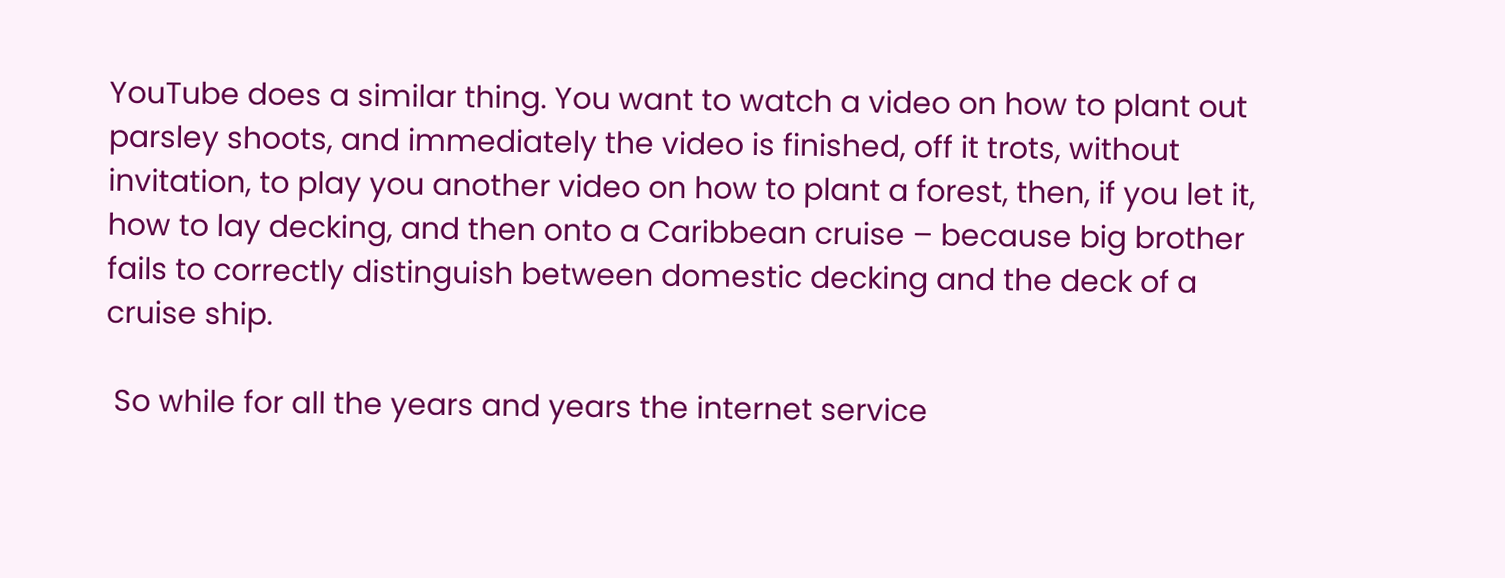YouTube does a similar thing. You want to watch a video on how to plant out parsley shoots, and immediately the video is finished, off it trots, without invitation, to play you another video on how to plant a forest, then, if you let it, how to lay decking, and then onto a Caribbean cruise – because big brother fails to correctly distinguish between domestic decking and the deck of a cruise ship.

 So while for all the years and years the internet service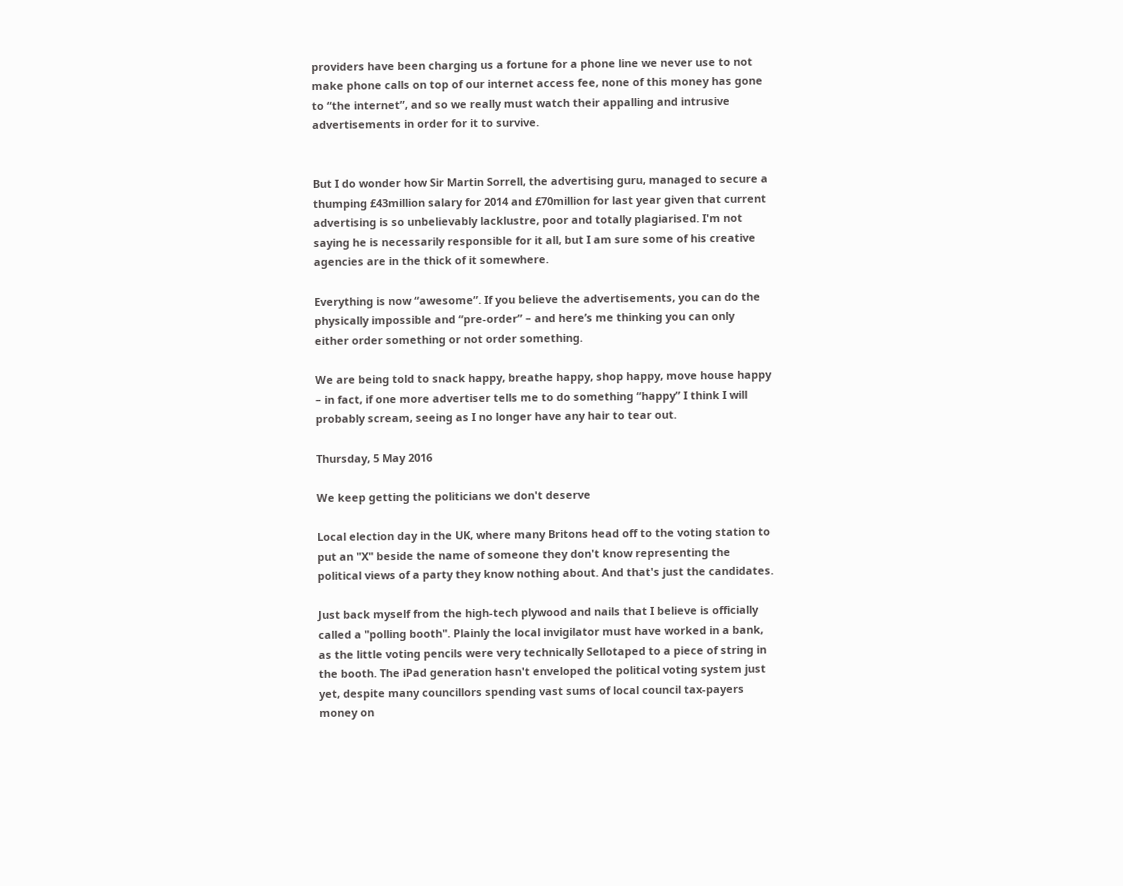providers have been charging us a fortune for a phone line we never use to not make phone calls on top of our internet access fee, none of this money has gone to “the internet”, and so we really must watch their appalling and intrusive advertisements in order for it to survive.


But I do wonder how Sir Martin Sorrell, the advertising guru, managed to secure a thumping £43million salary for 2014 and £70million for last year given that current advertising is so unbelievably lacklustre, poor and totally plagiarised. I'm not saying he is necessarily responsible for it all, but I am sure some of his creative agencies are in the thick of it somewhere.

Everything is now “awesome”. If you believe the advertisements, you can do the physically impossible and “pre-order” – and here’s me thinking you can only either order something or not order something.

We are being told to snack happy, breathe happy, shop happy, move house happy – in fact, if one more advertiser tells me to do something “happy” I think I will probably scream, seeing as I no longer have any hair to tear out.

Thursday, 5 May 2016

We keep getting the politicians we don't deserve

Local election day in the UK, where many Britons head off to the voting station to put an "X" beside the name of someone they don't know representing the political views of a party they know nothing about. And that's just the candidates.

Just back myself from the high-tech plywood and nails that I believe is officially called a "polling booth". Plainly the local invigilator must have worked in a bank, as the little voting pencils were very technically Sellotaped to a piece of string in the booth. The iPad generation hasn't enveloped the political voting system just yet, despite many councillors spending vast sums of local council tax-payers money on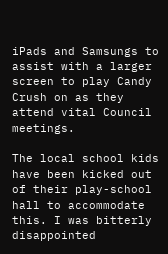iPads and Samsungs to assist with a larger screen to play Candy Crush on as they attend vital Council meetings.

The local school kids have been kicked out of their play-school hall to accommodate this. I was bitterly disappointed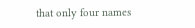that only four names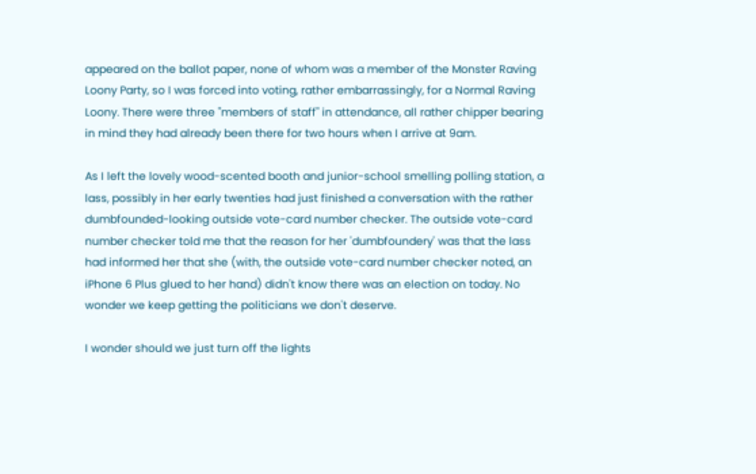appeared on the ballot paper, none of whom was a member of the Monster Raving Loony Party, so I was forced into voting, rather embarrassingly, for a Normal Raving Loony. There were three "members of staff" in attendance, all rather chipper bearing in mind they had already been there for two hours when I arrive at 9am.

As I left the lovely wood-scented booth and junior-school smelling polling station, a lass, possibly in her early twenties had just finished a conversation with the rather dumbfounded-looking outside vote-card number checker. The outside vote-card number checker told me that the reason for her 'dumbfoundery' was that the lass had informed her that she (with, the outside vote-card number checker noted, an iPhone 6 Plus glued to her hand) didn't know there was an election on today. No wonder we keep getting the politicians we don't deserve.

I wonder should we just turn off the lights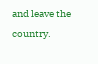and leave the country.